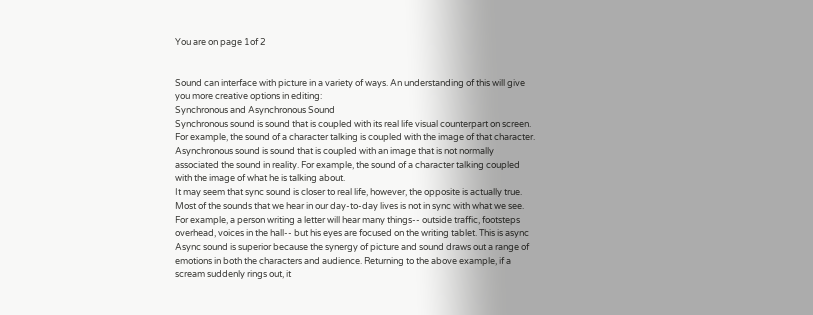You are on page 1of 2


Sound can interface with picture in a variety of ways. An understanding of this will give
you more creative options in editing:
Synchronous and Asynchronous Sound
Synchronous sound is sound that is coupled with its real life visual counterpart on screen.
For example, the sound of a character talking is coupled with the image of that character.
Asynchronous sound is sound that is coupled with an image that is not normally
associated the sound in reality. For example, the sound of a character talking coupled
with the image of what he is talking about.
It may seem that sync sound is closer to real life, however, the opposite is actually true.
Most of the sounds that we hear in our day-to-day lives is not in sync with what we see.
For example, a person writing a letter will hear many things-- outside traffic, footsteps
overhead, voices in the hall-- but his eyes are focused on the writing tablet. This is async
Async sound is superior because the synergy of picture and sound draws out a range of
emotions in both the characters and audience. Returning to the above example, if a
scream suddenly rings out, it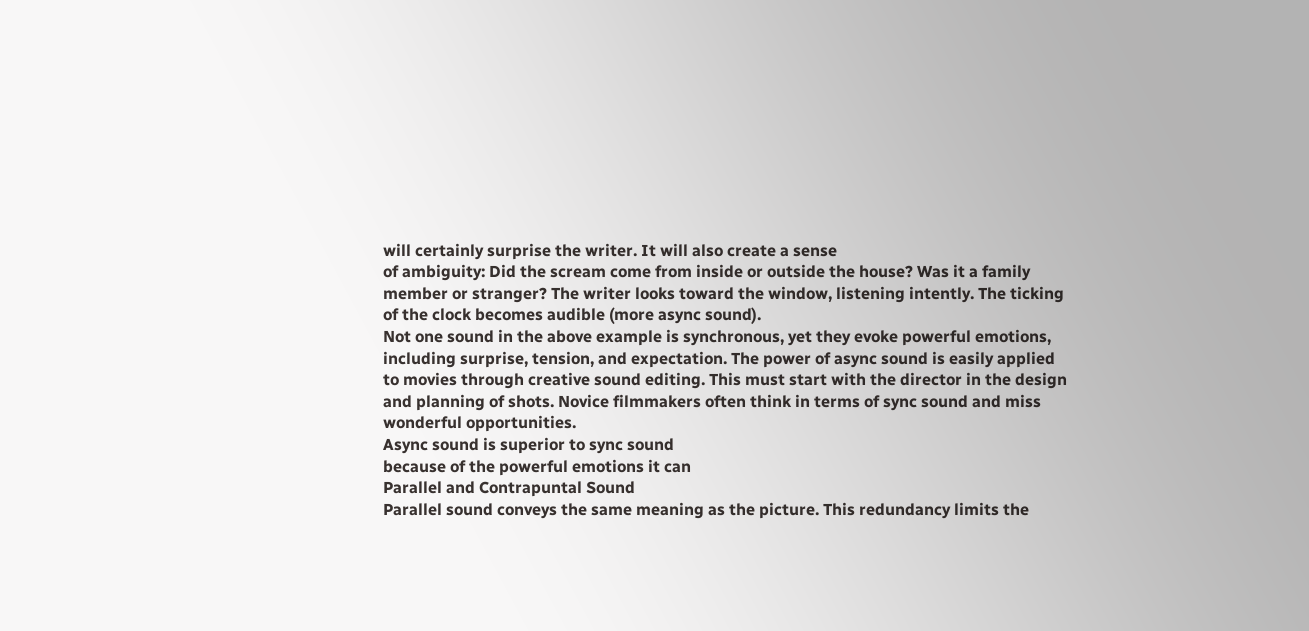will certainly surprise the writer. It will also create a sense
of ambiguity: Did the scream come from inside or outside the house? Was it a family
member or stranger? The writer looks toward the window, listening intently. The ticking
of the clock becomes audible (more async sound).
Not one sound in the above example is synchronous, yet they evoke powerful emotions,
including surprise, tension, and expectation. The power of async sound is easily applied
to movies through creative sound editing. This must start with the director in the design
and planning of shots. Novice filmmakers often think in terms of sync sound and miss
wonderful opportunities.
Async sound is superior to sync sound
because of the powerful emotions it can
Parallel and Contrapuntal Sound
Parallel sound conveys the same meaning as the picture. This redundancy limits the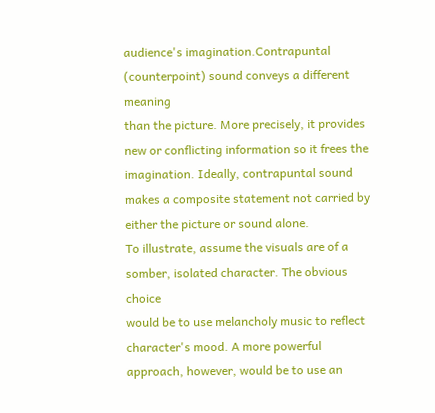audience's imagination.Contrapuntal (counterpoint) sound conveys a different meaning
than the picture. More precisely, it provides new or conflicting information so it frees the
imagination. Ideally, contrapuntal sound makes a composite statement not carried by
either the picture or sound alone.
To illustrate, assume the visuals are of a somber, isolated character. The obvious choice
would be to use melancholy music to reflect character's mood. A more powerful
approach, however, would be to use an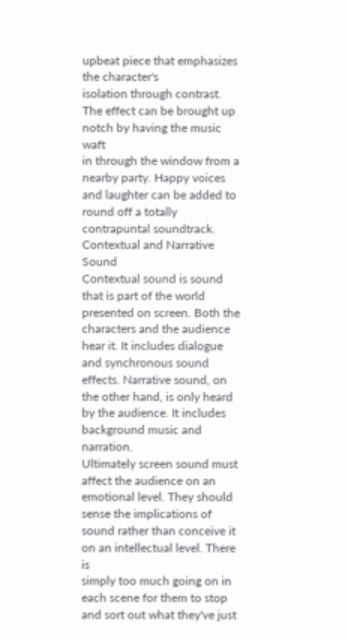upbeat piece that emphasizes the character's
isolation through contrast. The effect can be brought up notch by having the music waft
in through the window from a nearby party. Happy voices and laughter can be added to
round off a totally contrapuntal soundtrack.
Contextual and Narrative Sound
Contextual sound is sound that is part of the world presented on screen. Both the
characters and the audience hear it. It includes dialogue and synchronous sound
effects. Narrative sound, on the other hand, is only heard by the audience. It includes
background music and narration.
Ultimately screen sound must affect the audience on an emotional level. They should
sense the implications of sound rather than conceive it on an intellectual level. There is
simply too much going on in each scene for them to stop and sort out what they've just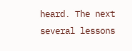heard. The next several lessons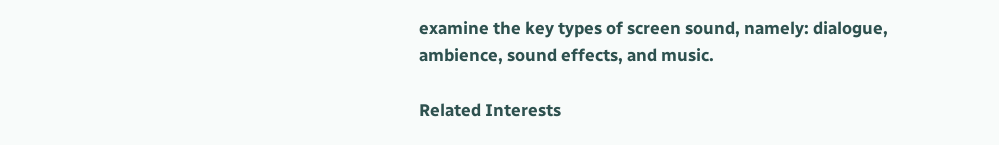examine the key types of screen sound, namely: dialogue,
ambience, sound effects, and music.

Related Interests